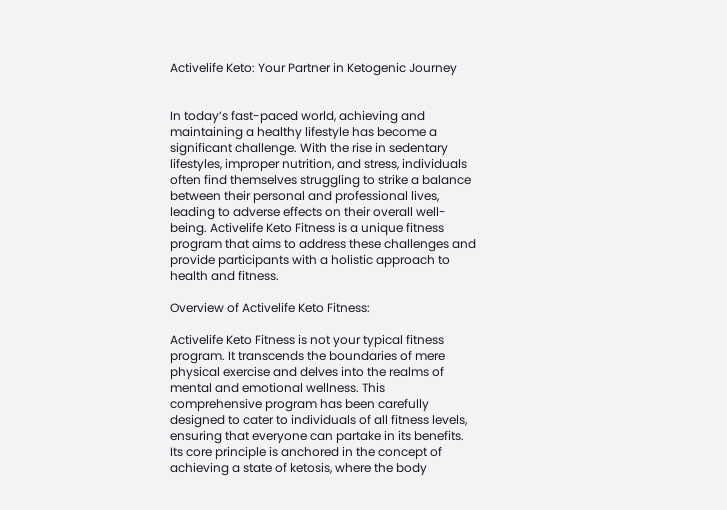Activelife Keto: Your Partner in Ketogenic Journey


In today’s fast-paced world, achieving and maintaining a healthy lifestyle has become a significant challenge. With the rise in sedentary lifestyles, improper nutrition, and stress, individuals often find themselves struggling to strike a balance between their personal and professional lives, leading to adverse effects on their overall well-being. Activelife Keto Fitness is a unique fitness program that aims to address these challenges and provide participants with a holistic approach to health and fitness.

Overview of Activelife Keto Fitness:

Activelife Keto Fitness is not your typical fitness program. It transcends the boundaries of mere physical exercise and delves into the realms of mental and emotional wellness. This comprehensive program has been carefully designed to cater to individuals of all fitness levels, ensuring that everyone can partake in its benefits. Its core principle is anchored in the concept of achieving a state of ketosis, where the body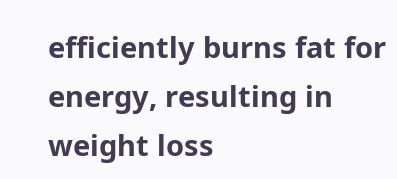efficiently burns fat for energy, resulting in weight loss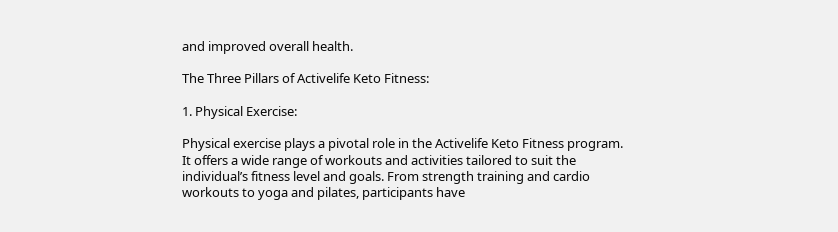and improved overall health.

The Three Pillars of Activelife Keto Fitness:

1. Physical Exercise:

Physical exercise plays a pivotal role in the Activelife Keto Fitness program. It offers a wide range of workouts and activities tailored to suit the individual’s fitness level and goals. From strength training and cardio workouts to yoga and pilates, participants have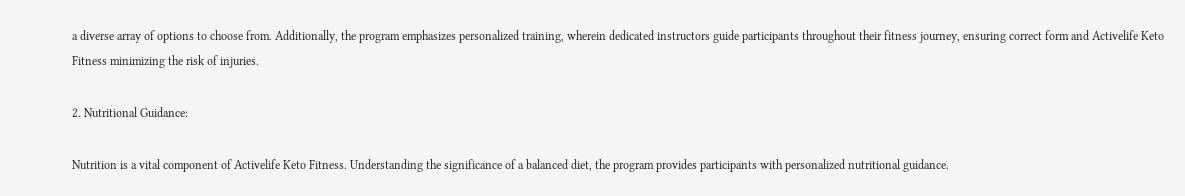a diverse array of options to choose from. Additionally, the program emphasizes personalized training, wherein dedicated instructors guide participants throughout their fitness journey, ensuring correct form and Activelife Keto Fitness minimizing the risk of injuries.

2. Nutritional Guidance:

Nutrition is a vital component of Activelife Keto Fitness. Understanding the significance of a balanced diet, the program provides participants with personalized nutritional guidance.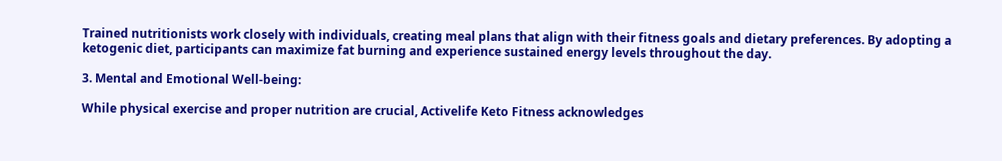Trained nutritionists work closely with individuals, creating meal plans that align with their fitness goals and dietary preferences. By adopting a ketogenic diet, participants can maximize fat burning and experience sustained energy levels throughout the day.

3. Mental and Emotional Well-being:

While physical exercise and proper nutrition are crucial, Activelife Keto Fitness acknowledges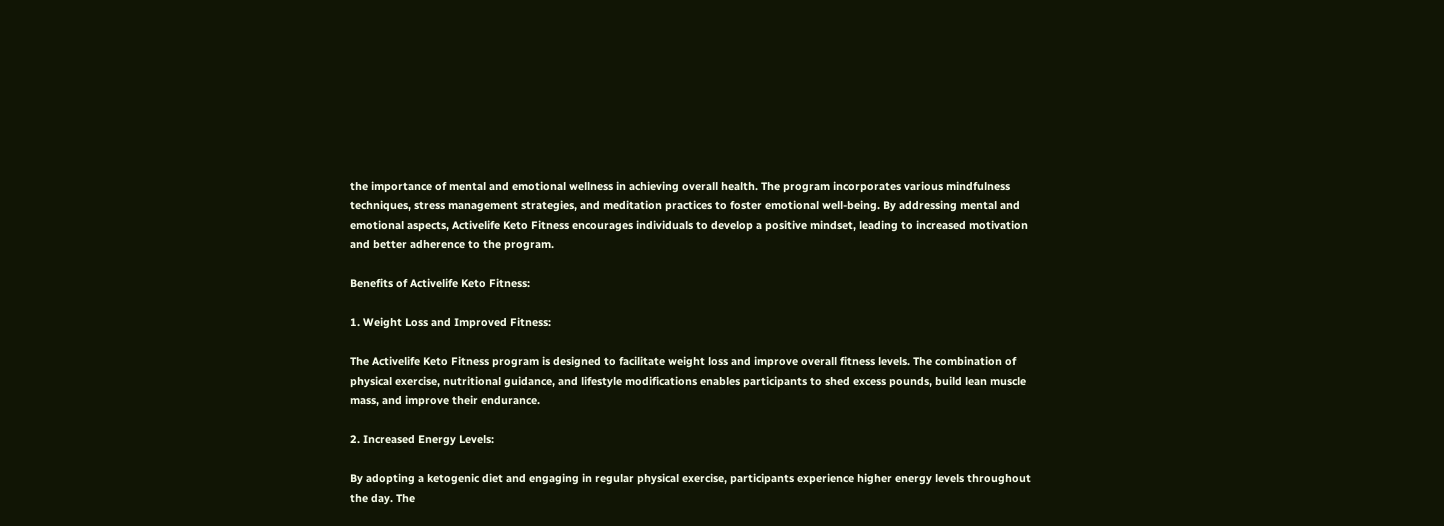the importance of mental and emotional wellness in achieving overall health. The program incorporates various mindfulness techniques, stress management strategies, and meditation practices to foster emotional well-being. By addressing mental and emotional aspects, Activelife Keto Fitness encourages individuals to develop a positive mindset, leading to increased motivation and better adherence to the program.

Benefits of Activelife Keto Fitness:

1. Weight Loss and Improved Fitness:

The Activelife Keto Fitness program is designed to facilitate weight loss and improve overall fitness levels. The combination of physical exercise, nutritional guidance, and lifestyle modifications enables participants to shed excess pounds, build lean muscle mass, and improve their endurance.

2. Increased Energy Levels:

By adopting a ketogenic diet and engaging in regular physical exercise, participants experience higher energy levels throughout the day. The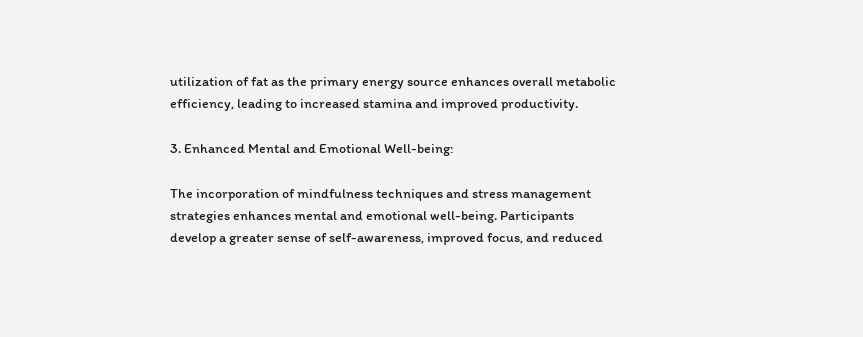utilization of fat as the primary energy source enhances overall metabolic efficiency, leading to increased stamina and improved productivity.

3. Enhanced Mental and Emotional Well-being:

The incorporation of mindfulness techniques and stress management strategies enhances mental and emotional well-being. Participants develop a greater sense of self-awareness, improved focus, and reduced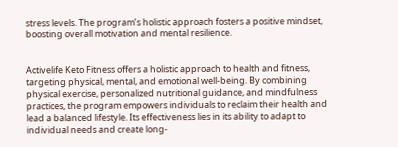stress levels. The program’s holistic approach fosters a positive mindset, boosting overall motivation and mental resilience.


Activelife Keto Fitness offers a holistic approach to health and fitness, targeting physical, mental, and emotional well-being. By combining physical exercise, personalized nutritional guidance, and mindfulness practices, the program empowers individuals to reclaim their health and lead a balanced lifestyle. Its effectiveness lies in its ability to adapt to individual needs and create long-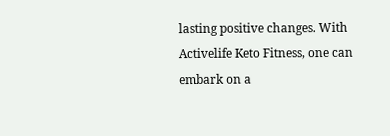lasting positive changes. With Activelife Keto Fitness, one can embark on a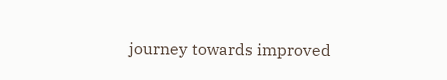journey towards improved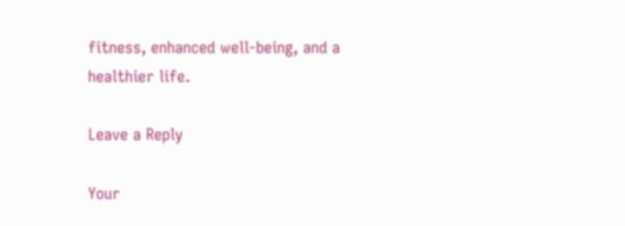fitness, enhanced well-being, and a healthier life.

Leave a Reply

Your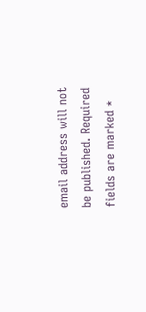email address will not be published. Required fields are marked *